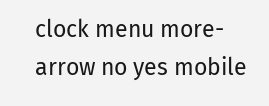clock menu more-arrow no yes mobile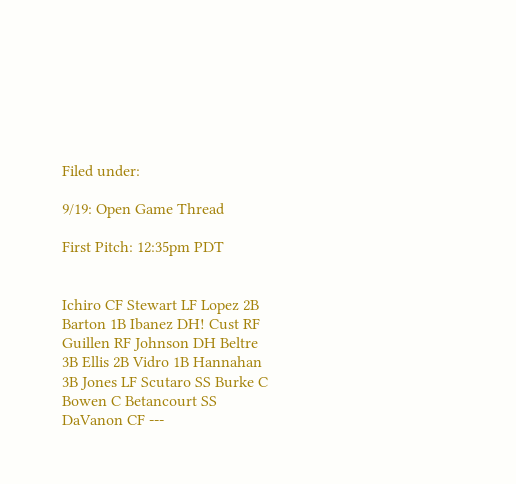Filed under:

9/19: Open Game Thread

First Pitch: 12:35pm PDT


Ichiro CF Stewart LF Lopez 2B Barton 1B Ibanez DH! Cust RF Guillen RF Johnson DH Beltre 3B Ellis 2B Vidro 1B Hannahan 3B Jones LF Scutaro SS Burke C Bowen C Betancourt SS DaVanon CF ---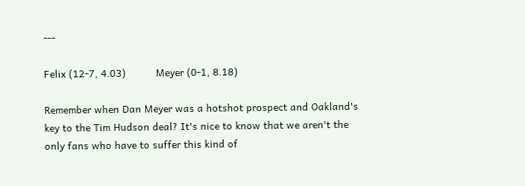---

Felix (12-7, 4.03)          Meyer (0-1, 8.18)

Remember when Dan Meyer was a hotshot prospect and Oakland's key to the Tim Hudson deal? It's nice to know that we aren't the only fans who have to suffer this kind of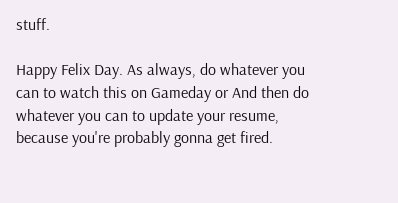stuff.

Happy Felix Day. As always, do whatever you can to watch this on Gameday or And then do whatever you can to update your resume, because you're probably gonna get fired.